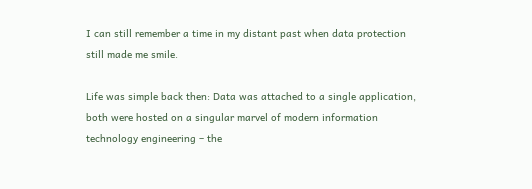I can still remember a time in my distant past when data protection still made me smile.

Life was simple back then: Data was attached to a single application, both were hosted on a singular marvel of modern information technology engineering – the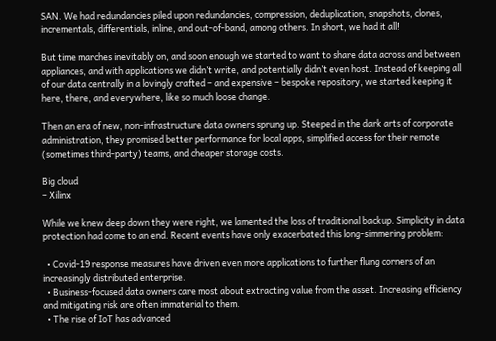SAN. We had redundancies piled upon redundancies, compression, deduplication, snapshots, clones, incrementals, differentials, inline, and out-of-band, among others. In short, we had it all!

But time marches inevitably on, and soon enough we started to want to share data across and between appliances, and with applications we didn’t write, and potentially didn’t even host. Instead of keeping all of our data centrally in a lovingly crafted – and expensive – bespoke repository, we started keeping it here, there, and everywhere, like so much loose change.

Then an era of new, non-infrastructure data owners sprung up. Steeped in the dark arts of corporate administration, they promised better performance for local apps, simplified access for their remote (sometimes third-party) teams, and cheaper storage costs.

Big cloud
– Xilinx

While we knew deep down they were right, we lamented the loss of traditional backup. Simplicity in data protection had come to an end. Recent events have only exacerbated this long-simmering problem:

  • Covid-19 response measures have driven even more applications to further flung corners of an increasingly distributed enterprise.
  • Business-focused data owners care most about extracting value from the asset. Increasing efficiency and mitigating risk are often immaterial to them.
  • The rise of IoT has advanced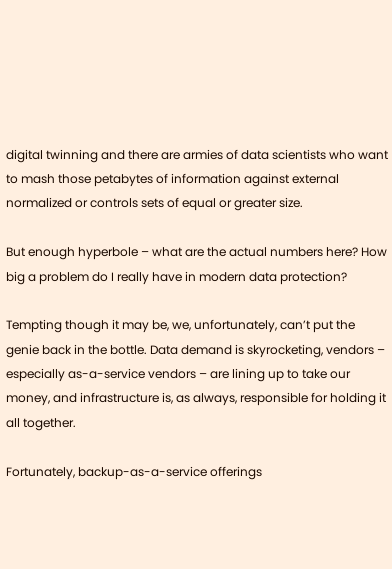digital twinning and there are armies of data scientists who want to mash those petabytes of information against external normalized or controls sets of equal or greater size.

But enough hyperbole – what are the actual numbers here? How big a problem do I really have in modern data protection?

Tempting though it may be, we, unfortunately, can’t put the genie back in the bottle. Data demand is skyrocketing, vendors – especially as-a-service vendors – are lining up to take our money, and infrastructure is, as always, responsible for holding it all together.

Fortunately, backup-as-a-service offerings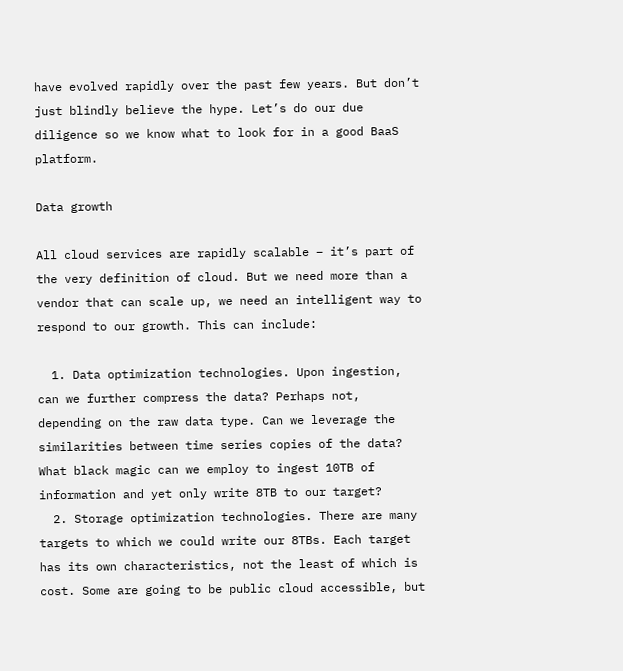have evolved rapidly over the past few years. But don’t just blindly believe the hype. Let’s do our due diligence so we know what to look for in a good BaaS platform.

Data growth

All cloud services are rapidly scalable – it’s part of the very definition of cloud. But we need more than a vendor that can scale up, we need an intelligent way to respond to our growth. This can include:

  1. Data optimization technologies. Upon ingestion, can we further compress the data? Perhaps not, depending on the raw data type. Can we leverage the similarities between time series copies of the data? What black magic can we employ to ingest 10TB of information and yet only write 8TB to our target?
  2. Storage optimization technologies. There are many targets to which we could write our 8TBs. Each target has its own characteristics, not the least of which is cost. Some are going to be public cloud accessible, but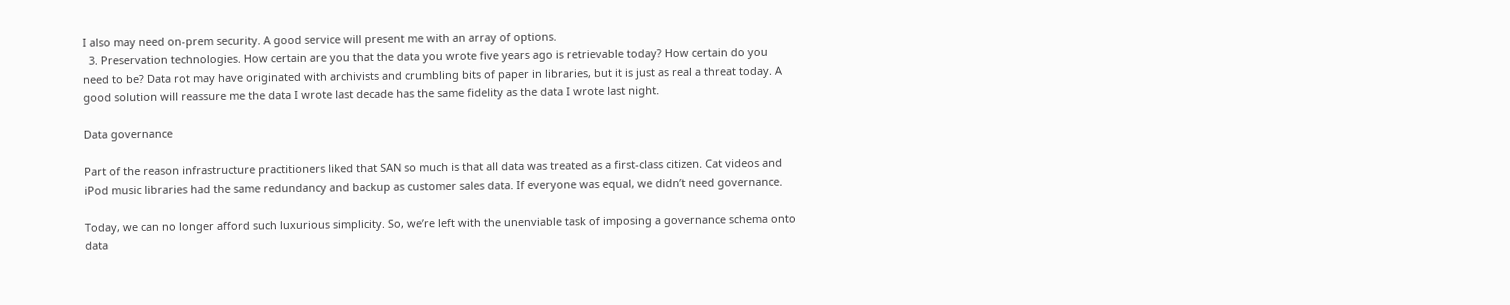I also may need on-prem security. A good service will present me with an array of options.
  3. Preservation technologies. How certain are you that the data you wrote five years ago is retrievable today? How certain do you need to be? Data rot may have originated with archivists and crumbling bits of paper in libraries, but it is just as real a threat today. A good solution will reassure me the data I wrote last decade has the same fidelity as the data I wrote last night.

Data governance

Part of the reason infrastructure practitioners liked that SAN so much is that all data was treated as a first-class citizen. Cat videos and iPod music libraries had the same redundancy and backup as customer sales data. If everyone was equal, we didn’t need governance.

Today, we can no longer afford such luxurious simplicity. So, we’re left with the unenviable task of imposing a governance schema onto data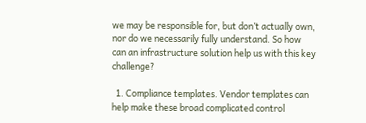we may be responsible for, but don’t actually own, nor do we necessarily fully understand. So how can an infrastructure solution help us with this key challenge?

  1. Compliance templates. Vendor templates can help make these broad complicated control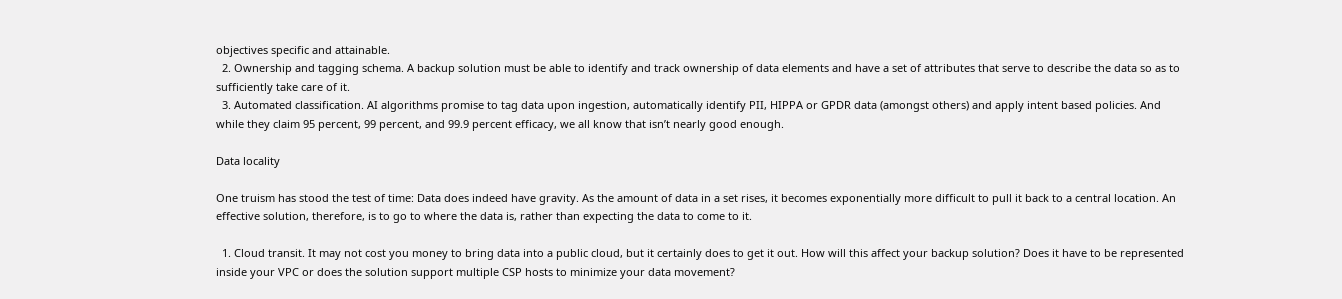objectives specific and attainable.
  2. Ownership and tagging schema. A backup solution must be able to identify and track ownership of data elements and have a set of attributes that serve to describe the data so as to sufficiently take care of it.
  3. Automated classification. AI algorithms promise to tag data upon ingestion, automatically identify PII, HIPPA or GPDR data (amongst others) and apply intent based policies. And while they claim 95 percent, 99 percent, and 99.9 percent efficacy, we all know that isn’t nearly good enough.

Data locality

One truism has stood the test of time: Data does indeed have gravity. As the amount of data in a set rises, it becomes exponentially more difficult to pull it back to a central location. An effective solution, therefore, is to go to where the data is, rather than expecting the data to come to it.

  1. Cloud transit. It may not cost you money to bring data into a public cloud, but it certainly does to get it out. How will this affect your backup solution? Does it have to be represented inside your VPC or does the solution support multiple CSP hosts to minimize your data movement?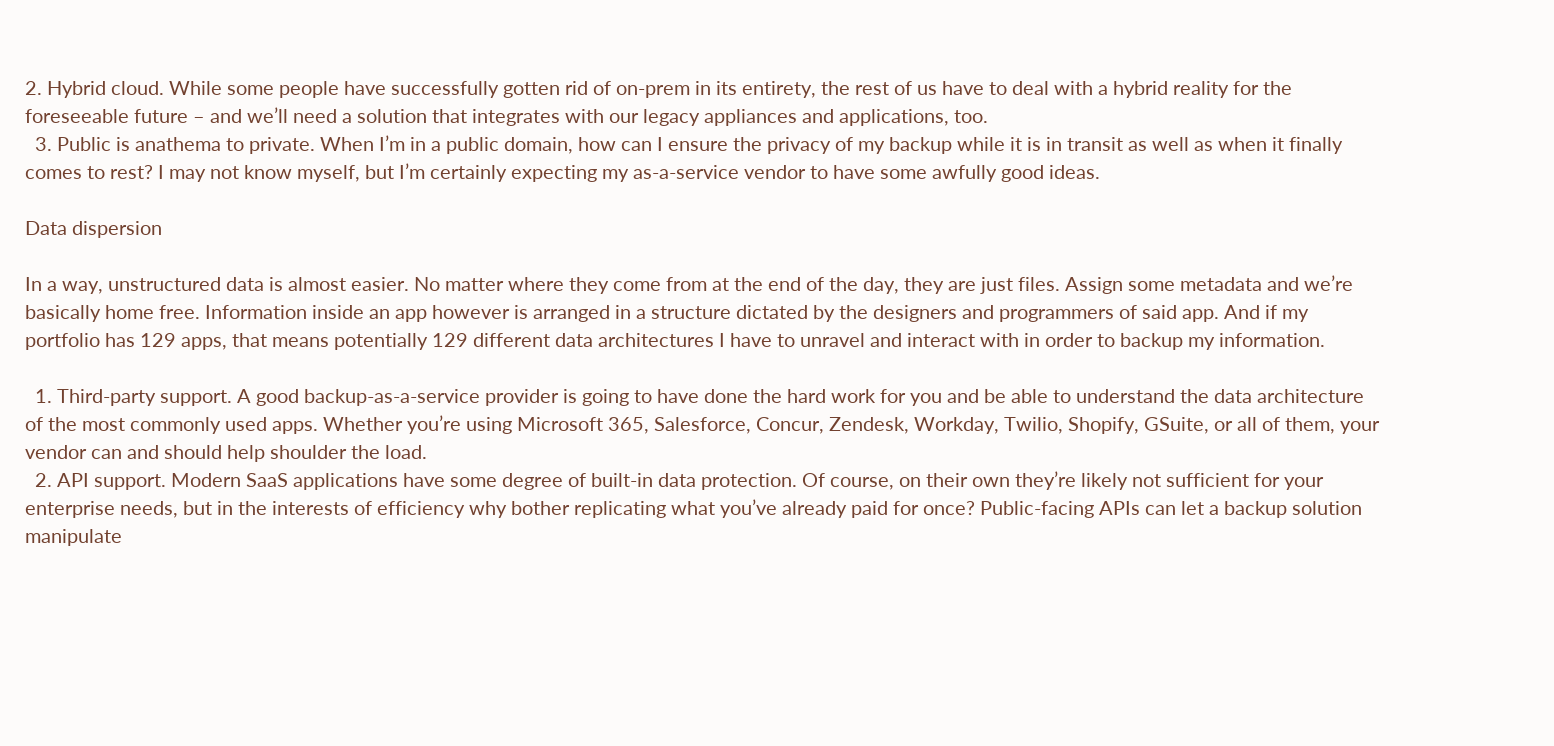2. Hybrid cloud. While some people have successfully gotten rid of on-prem in its entirety, the rest of us have to deal with a hybrid reality for the foreseeable future – and we’ll need a solution that integrates with our legacy appliances and applications, too.
  3. Public is anathema to private. When I’m in a public domain, how can I ensure the privacy of my backup while it is in transit as well as when it finally comes to rest? I may not know myself, but I’m certainly expecting my as-a-service vendor to have some awfully good ideas.

Data dispersion

In a way, unstructured data is almost easier. No matter where they come from at the end of the day, they are just files. Assign some metadata and we’re basically home free. Information inside an app however is arranged in a structure dictated by the designers and programmers of said app. And if my portfolio has 129 apps, that means potentially 129 different data architectures I have to unravel and interact with in order to backup my information.

  1. Third-party support. A good backup-as-a-service provider is going to have done the hard work for you and be able to understand the data architecture of the most commonly used apps. Whether you’re using Microsoft 365, Salesforce, Concur, Zendesk, Workday, Twilio, Shopify, GSuite, or all of them, your vendor can and should help shoulder the load.
  2. API support. Modern SaaS applications have some degree of built-in data protection. Of course, on their own they’re likely not sufficient for your enterprise needs, but in the interests of efficiency why bother replicating what you’ve already paid for once? Public-facing APIs can let a backup solution manipulate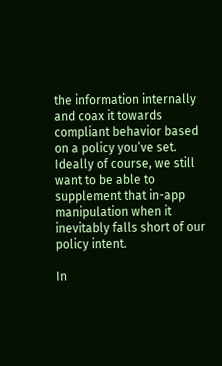the information internally and coax it towards compliant behavior based on a policy you’ve set. Ideally of course, we still want to be able to supplement that in-app manipulation when it inevitably falls short of our policy intent.

In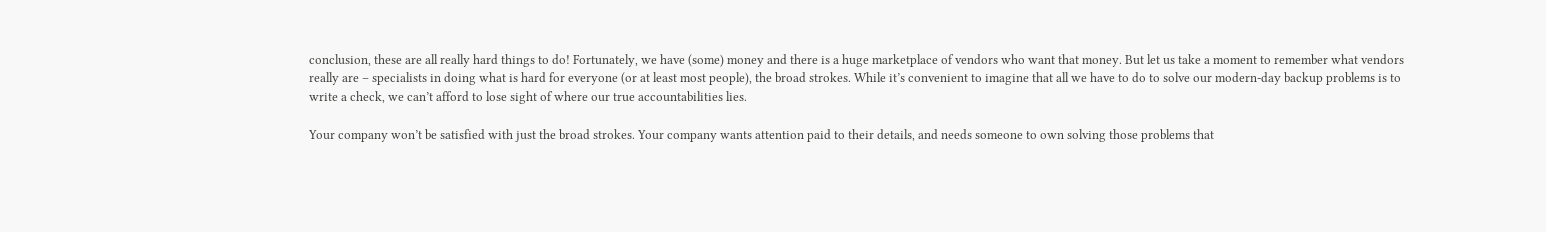conclusion, these are all really hard things to do! Fortunately, we have (some) money and there is a huge marketplace of vendors who want that money. But let us take a moment to remember what vendors really are – specialists in doing what is hard for everyone (or at least most people), the broad strokes. While it’s convenient to imagine that all we have to do to solve our modern-day backup problems is to write a check, we can’t afford to lose sight of where our true accountabilities lies.

Your company won’t be satisfied with just the broad strokes. Your company wants attention paid to their details, and needs someone to own solving those problems that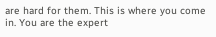are hard for them. This is where you come in. You are the expert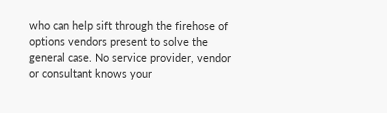who can help sift through the firehose of options vendors present to solve the general case. No service provider, vendor or consultant knows your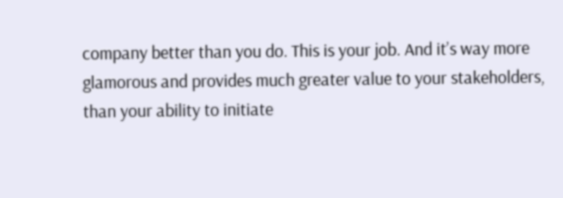company better than you do. This is your job. And it’s way more glamorous and provides much greater value to your stakeholders, than your ability to initiate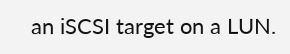an iSCSI target on a LUN.